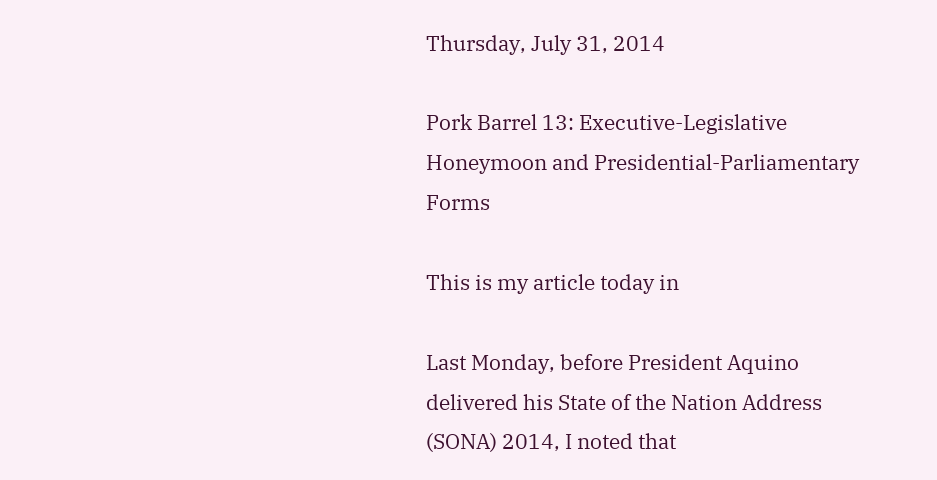Thursday, July 31, 2014

Pork Barrel 13: Executive-Legislative Honeymoon and Presidential-Parliamentary Forms

This is my article today in

Last Monday, before President Aquino delivered his State of the Nation Address (SONA) 2014, I noted that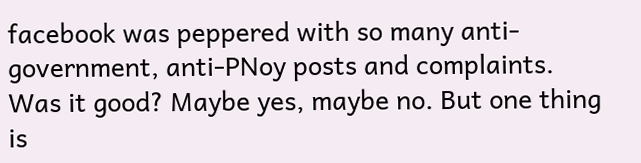facebook was peppered with so many anti-government, anti-PNoy posts and complaints. Was it good? Maybe yes, maybe no. But one thing is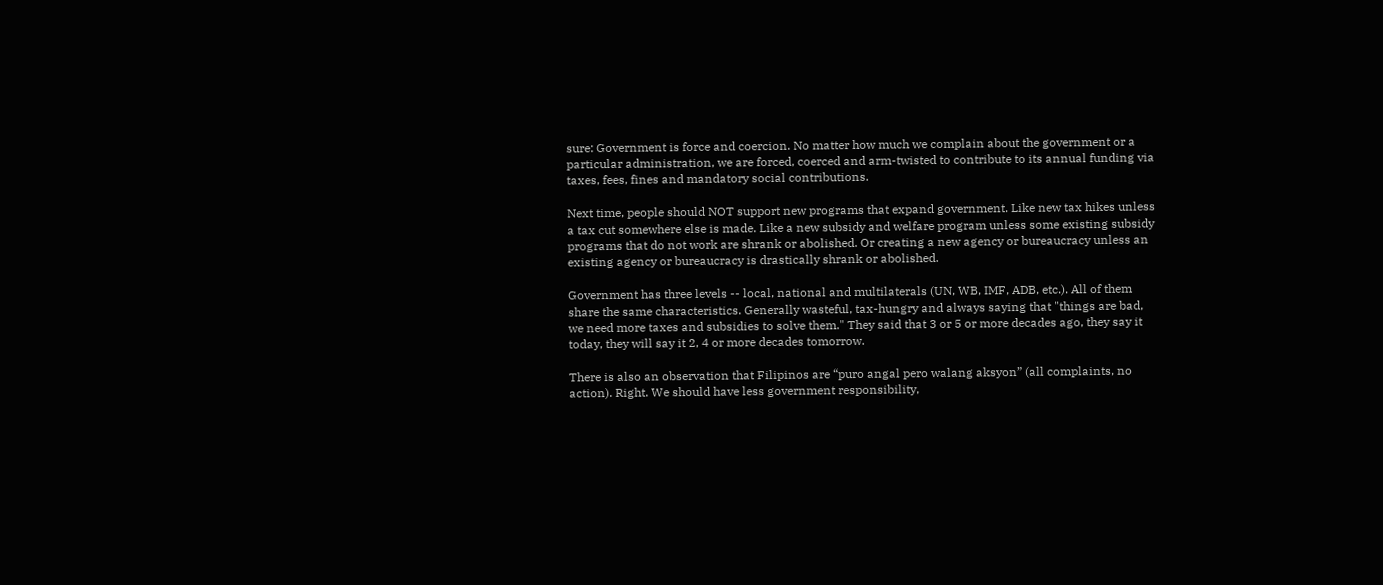sure: Government is force and coercion. No matter how much we complain about the government or a particular administration, we are forced, coerced and arm-twisted to contribute to its annual funding via taxes, fees, fines and mandatory social contributions.

Next time, people should NOT support new programs that expand government. Like new tax hikes unless a tax cut somewhere else is made. Like a new subsidy and welfare program unless some existing subsidy programs that do not work are shrank or abolished. Or creating a new agency or bureaucracy unless an existing agency or bureaucracy is drastically shrank or abolished.

Government has three levels -- local, national and multilaterals (UN, WB, IMF, ADB, etc.). All of them share the same characteristics. Generally wasteful, tax-hungry and always saying that "things are bad, we need more taxes and subsidies to solve them." They said that 3 or 5 or more decades ago, they say it today, they will say it 2, 4 or more decades tomorrow.

There is also an observation that Filipinos are “puro angal pero walang aksyon” (all complaints, no action). Right. We should have less government responsibility,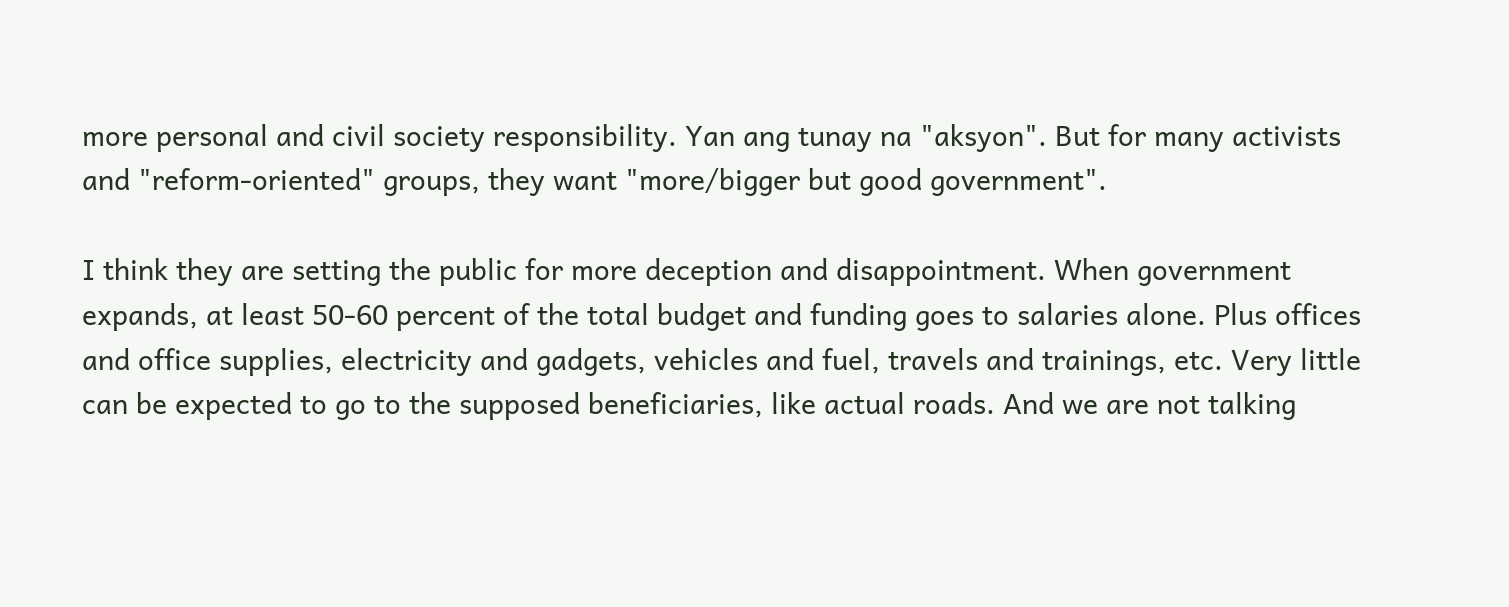more personal and civil society responsibility. Yan ang tunay na "aksyon". But for many activists and "reform-oriented" groups, they want "more/bigger but good government".

I think they are setting the public for more deception and disappointment. When government expands, at least 50-60 percent of the total budget and funding goes to salaries alone. Plus offices and office supplies, electricity and gadgets, vehicles and fuel, travels and trainings, etc. Very little can be expected to go to the supposed beneficiaries, like actual roads. And we are not talking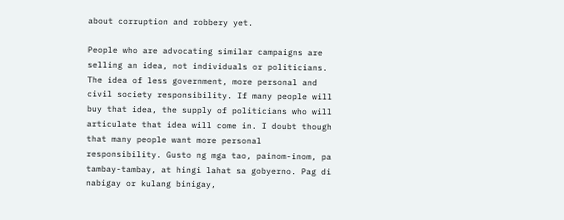about corruption and robbery yet.

People who are advocating similar campaigns are selling an idea, not individuals or politicians. The idea of less government, more personal and civil society responsibility. If many people will buy that idea, the supply of politicians who will articulate that idea will come in. I doubt though that many people want more personal responsibility. Gusto ng mga tao, painom-inom, pa tambay-tambay, at hingi lahat sa gobyerno. Pag di nabigay or kulang binigay,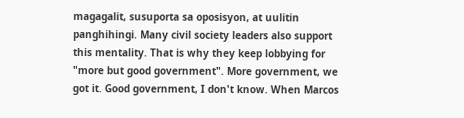magagalit, susuporta sa oposisyon, at uulitin panghihingi. Many civil society leaders also support this mentality. That is why they keep lobbying for "more but good government". More government, we got it. Good government, I don't know. When Marcos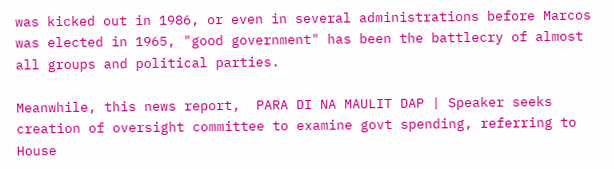was kicked out in 1986, or even in several administrations before Marcos was elected in 1965, "good government" has been the battlecry of almost all groups and political parties.

Meanwhile, this news report,  PARA DI NA MAULIT DAP | Speaker seeks creation of oversight committee to examine govt spending, referring to House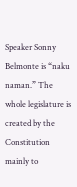Speaker Sonny Belmonte is “naku naman.” The whole legislature is created by the Constitution mainly to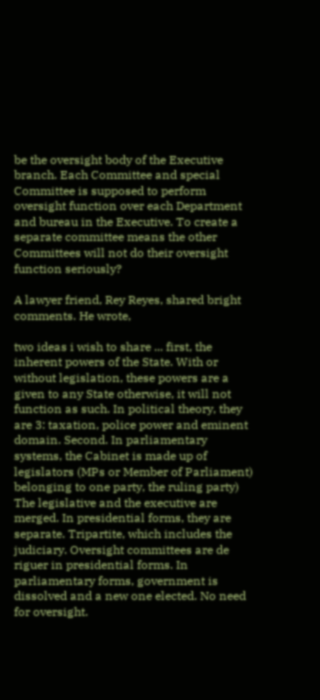be the oversight body of the Executive branch. Each Committee and special Committee is supposed to perform oversight function over each Department and bureau in the Executive. To create a separate committee means the other Committees will not do their oversight function seriously?

A lawyer friend, Rey Reyes, shared bright comments. He wrote,

two ideas i wish to share ... first, the inherent powers of the State. With or without legislation, these powers are a given to any State otherwise, it will not function as such. In political theory, they are 3: taxation, police power and eminent domain. Second. In parliamentary systems, the Cabinet is made up of legislators (MPs or Member of Parliament) belonging to one party, the ruling party) The legislative and the executive are merged. In presidential forms, they are separate. Tripartite, which includes the judiciary. Oversight committees are de riguer in presidential forms. In parliamentary forms, government is dissolved and a new one elected. No need for oversight.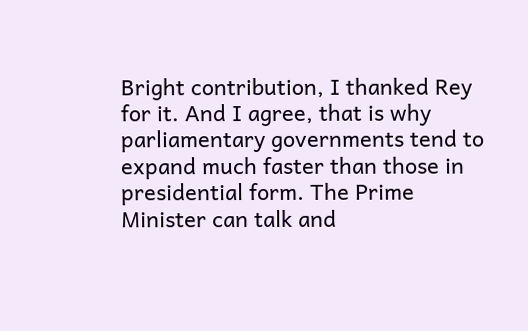Bright contribution, I thanked Rey for it. And I agree, that is why parliamentary governments tend to expand much faster than those in presidential form. The Prime Minister can talk and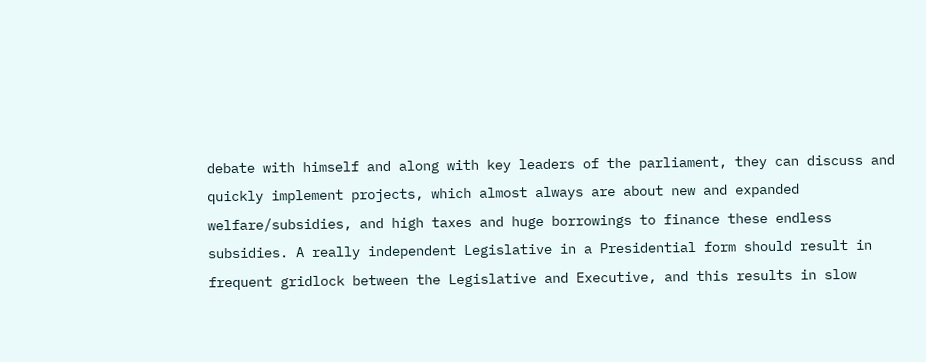debate with himself and along with key leaders of the parliament, they can discuss and quickly implement projects, which almost always are about new and expanded welfare/subsidies, and high taxes and huge borrowings to finance these endless subsidies. A really independent Legislative in a Presidential form should result in frequent gridlock between the Legislative and Executive, and this results in slow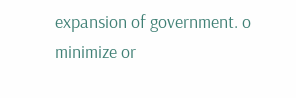expansion of government. o minimize or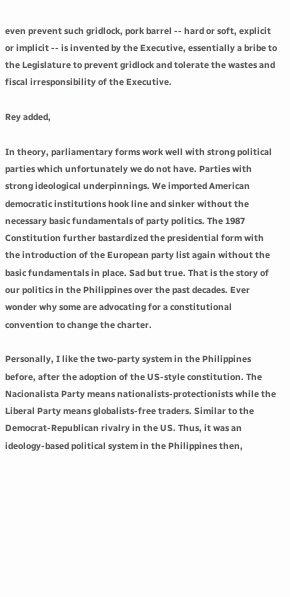even prevent such gridlock, pork barrel -- hard or soft, explicit or implicit -- is invented by the Executive, essentially a bribe to the Legislature to prevent gridlock and tolerate the wastes and fiscal irresponsibility of the Executive.

Rey added,

In theory, parliamentary forms work well with strong political parties which unfortunately we do not have. Parties with strong ideological underpinnings. We imported American democratic institutions hook line and sinker without the necessary basic fundamentals of party politics. The 1987 Constitution further bastardized the presidential form with the introduction of the European party list again without the basic fundamentals in place. Sad but true. That is the story of our politics in the Philippines over the past decades. Ever wonder why some are advocating for a constitutional convention to change the charter.

Personally, I like the two-party system in the Philippines before, after the adoption of the US-style constitution. The Nacionalista Party means nationalists-protectionists while the Liberal Party means globalists-free traders. Similar to the Democrat-Republican rivalry in the US. Thus, it was an ideology-based political system in the Philippines then,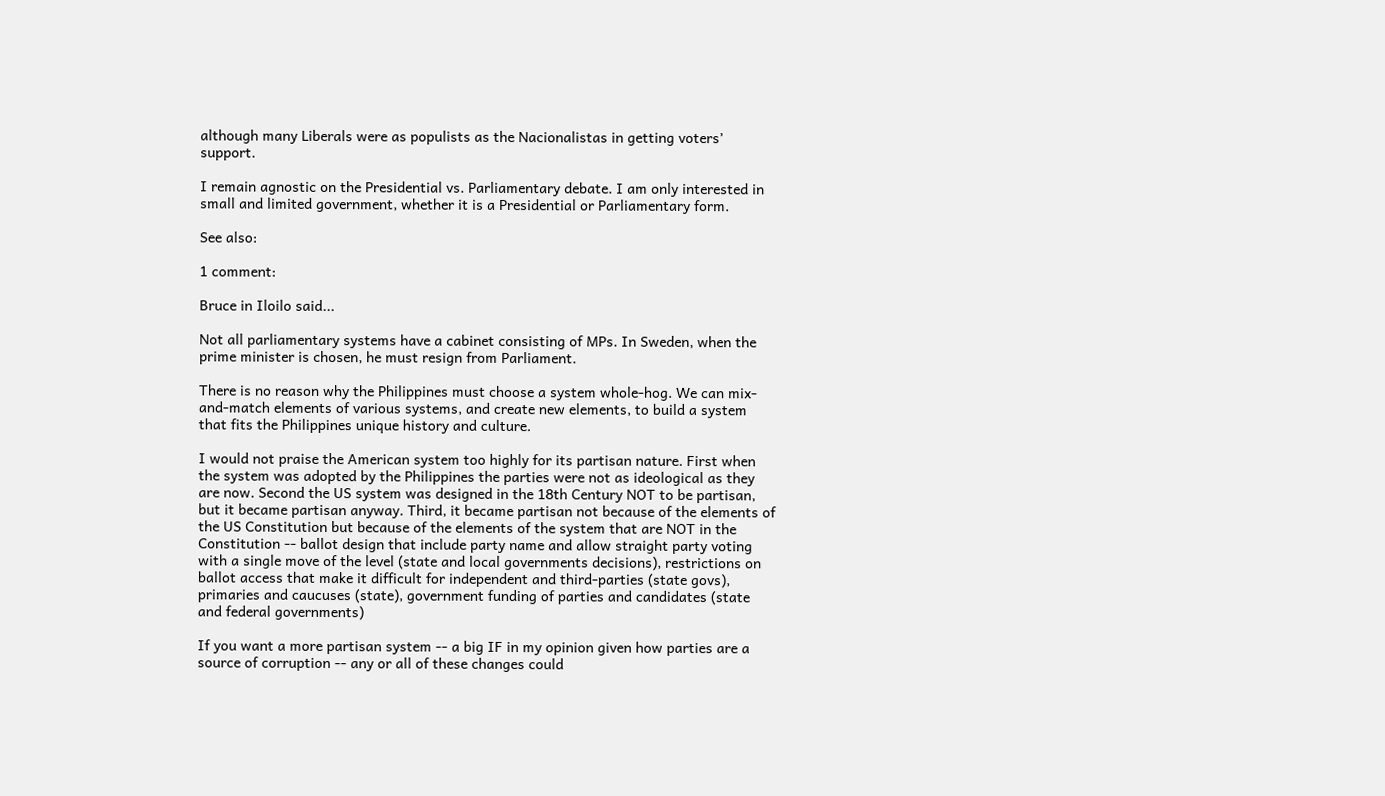although many Liberals were as populists as the Nacionalistas in getting voters’ support.

I remain agnostic on the Presidential vs. Parliamentary debate. I am only interested in small and limited government, whether it is a Presidential or Parliamentary form.

See also:

1 comment:

Bruce in Iloilo said...

Not all parliamentary systems have a cabinet consisting of MPs. In Sweden, when the prime minister is chosen, he must resign from Parliament.

There is no reason why the Philippines must choose a system whole-hog. We can mix-and-match elements of various systems, and create new elements, to build a system that fits the Philippines unique history and culture.

I would not praise the American system too highly for its partisan nature. First when the system was adopted by the Philippines the parties were not as ideological as they are now. Second the US system was designed in the 18th Century NOT to be partisan, but it became partisan anyway. Third, it became partisan not because of the elements of the US Constitution but because of the elements of the system that are NOT in the Constitution -- ballot design that include party name and allow straight party voting with a single move of the level (state and local governments decisions), restrictions on ballot access that make it difficult for independent and third-parties (state govs), primaries and caucuses (state), government funding of parties and candidates (state and federal governments)

If you want a more partisan system -- a big IF in my opinion given how parties are a source of corruption -- any or all of these changes could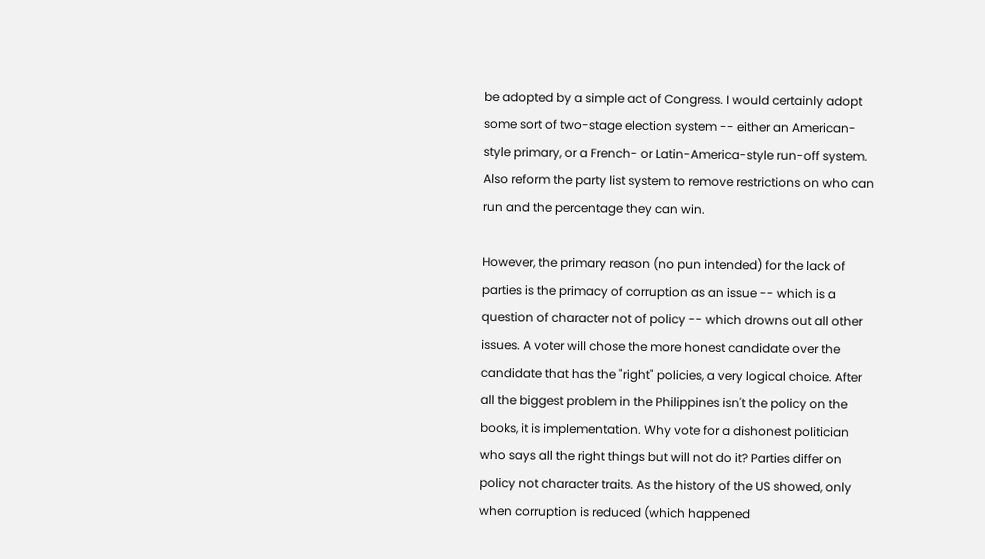be adopted by a simple act of Congress. I would certainly adopt some sort of two-stage election system -- either an American-style primary, or a French- or Latin-America-style run-off system. Also reform the party list system to remove restrictions on who can run and the percentage they can win.

However, the primary reason (no pun intended) for the lack of parties is the primacy of corruption as an issue -- which is a question of character not of policy -- which drowns out all other issues. A voter will chose the more honest candidate over the candidate that has the "right" policies, a very logical choice. After all the biggest problem in the Philippines isn't the policy on the books, it is implementation. Why vote for a dishonest politician who says all the right things but will not do it? Parties differ on policy not character traits. As the history of the US showed, only when corruption is reduced (which happened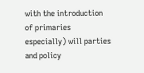with the introduction of primaries especially) will parties and policy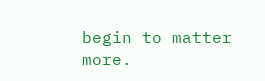begin to matter more.